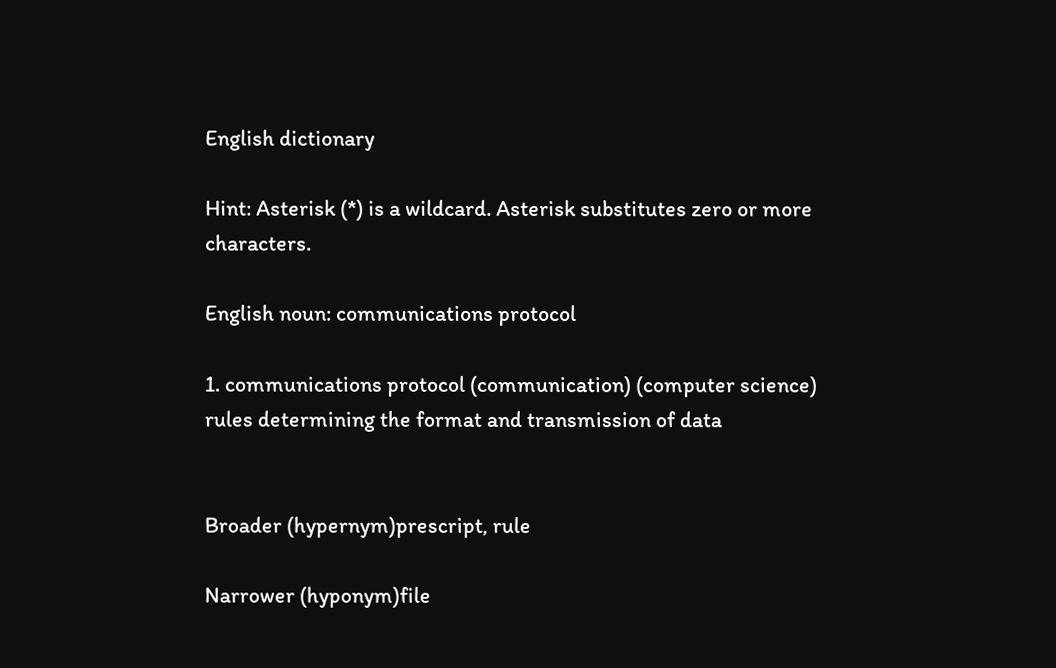English dictionary

Hint: Asterisk (*) is a wildcard. Asterisk substitutes zero or more characters.

English noun: communications protocol

1. communications protocol (communication) (computer science) rules determining the format and transmission of data


Broader (hypernym)prescript, rule

Narrower (hyponym)file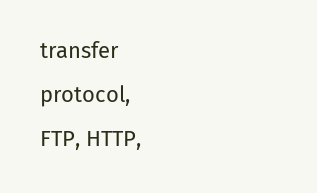transfer protocol, FTP, HTTP,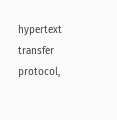hypertext transfer protocol,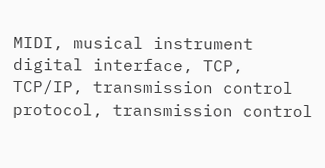MIDI, musical instrument digital interface, TCP, TCP/IP, transmission control protocol, transmission control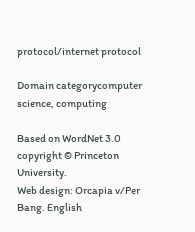protocol/internet protocol

Domain categorycomputer science, computing

Based on WordNet 3.0 copyright © Princeton University.
Web design: Orcapia v/Per Bang. English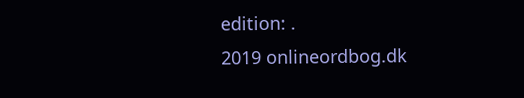edition: .
2019 onlineordbog.dk